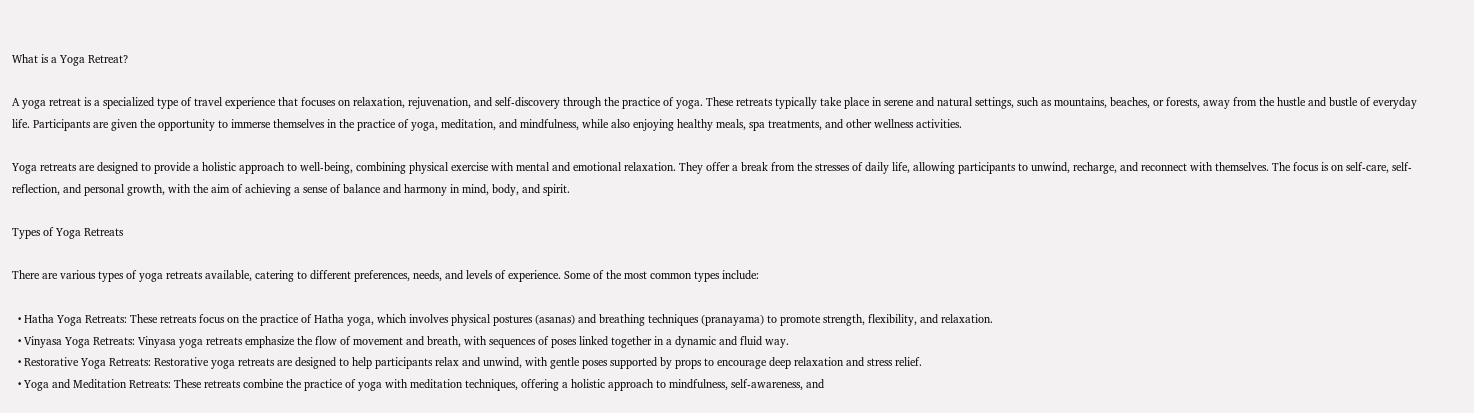What is a Yoga Retreat?

A yoga retreat is a specialized type of travel experience that focuses on relaxation, rejuvenation, and self-discovery through the practice of yoga. These retreats typically take place in serene and natural settings, such as mountains, beaches, or forests, away from the hustle and bustle of everyday life. Participants are given the opportunity to immerse themselves in the practice of yoga, meditation, and mindfulness, while also enjoying healthy meals, spa treatments, and other wellness activities.

Yoga retreats are designed to provide a holistic approach to well-being, combining physical exercise with mental and emotional relaxation. They offer a break from the stresses of daily life, allowing participants to unwind, recharge, and reconnect with themselves. The focus is on self-care, self-reflection, and personal growth, with the aim of achieving a sense of balance and harmony in mind, body, and spirit.

Types of Yoga Retreats

There are various types of yoga retreats available, catering to different preferences, needs, and levels of experience. Some of the most common types include:

  • Hatha Yoga Retreats: These retreats focus on the practice of Hatha yoga, which involves physical postures (asanas) and breathing techniques (pranayama) to promote strength, flexibility, and relaxation.
  • Vinyasa Yoga Retreats: Vinyasa yoga retreats emphasize the flow of movement and breath, with sequences of poses linked together in a dynamic and fluid way.
  • Restorative Yoga Retreats: Restorative yoga retreats are designed to help participants relax and unwind, with gentle poses supported by props to encourage deep relaxation and stress relief.
  • Yoga and Meditation Retreats: These retreats combine the practice of yoga with meditation techniques, offering a holistic approach to mindfulness, self-awareness, and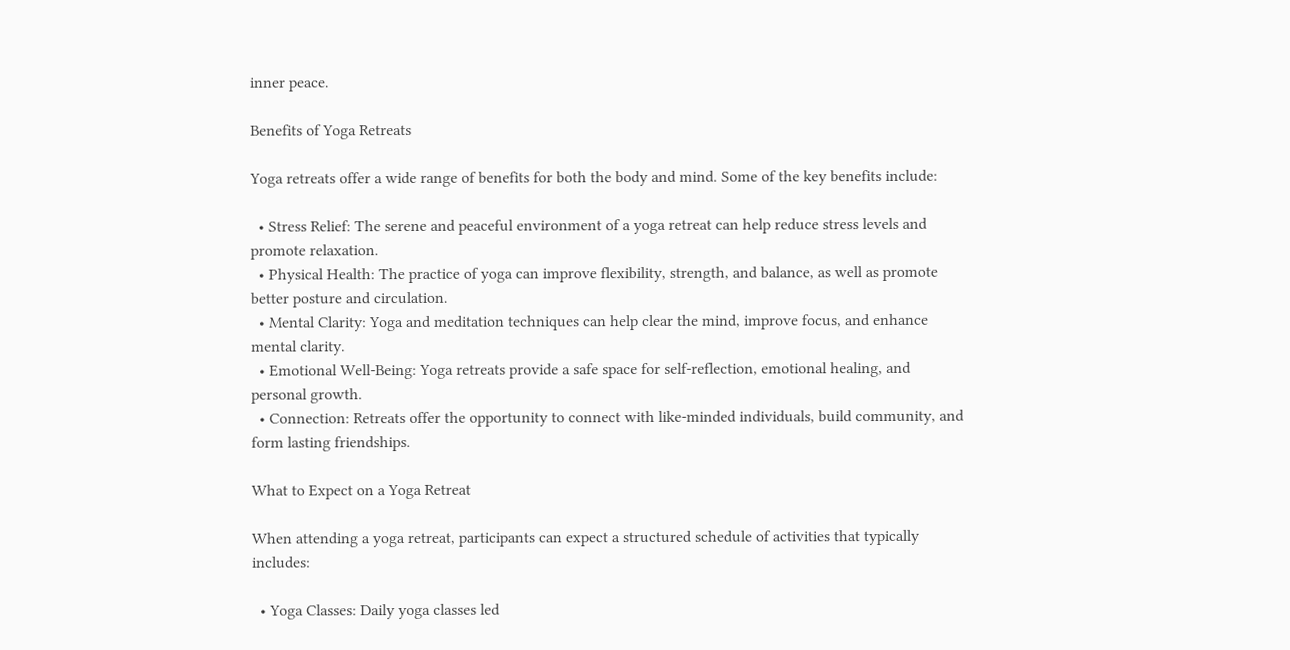inner peace.

Benefits of Yoga Retreats

Yoga retreats offer a wide range of benefits for both the body and mind. Some of the key benefits include:

  • Stress Relief: The serene and peaceful environment of a yoga retreat can help reduce stress levels and promote relaxation.
  • Physical Health: The practice of yoga can improve flexibility, strength, and balance, as well as promote better posture and circulation.
  • Mental Clarity: Yoga and meditation techniques can help clear the mind, improve focus, and enhance mental clarity.
  • Emotional Well-Being: Yoga retreats provide a safe space for self-reflection, emotional healing, and personal growth.
  • Connection: Retreats offer the opportunity to connect with like-minded individuals, build community, and form lasting friendships.

What to Expect on a Yoga Retreat

When attending a yoga retreat, participants can expect a structured schedule of activities that typically includes:

  • Yoga Classes: Daily yoga classes led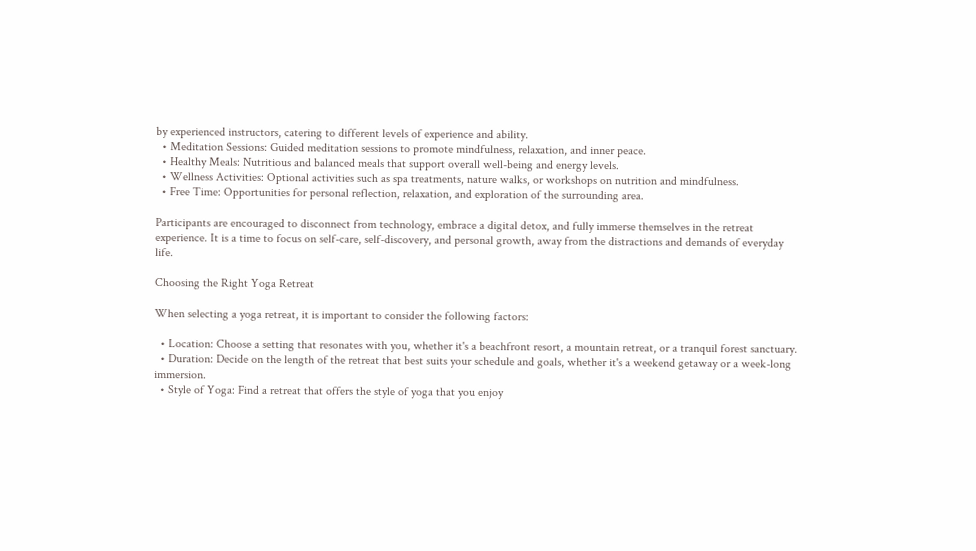by experienced instructors, catering to different levels of experience and ability.
  • Meditation Sessions: Guided meditation sessions to promote mindfulness, relaxation, and inner peace.
  • Healthy Meals: Nutritious and balanced meals that support overall well-being and energy levels.
  • Wellness Activities: Optional activities such as spa treatments, nature walks, or workshops on nutrition and mindfulness.
  • Free Time: Opportunities for personal reflection, relaxation, and exploration of the surrounding area.

Participants are encouraged to disconnect from technology, embrace a digital detox, and fully immerse themselves in the retreat experience. It is a time to focus on self-care, self-discovery, and personal growth, away from the distractions and demands of everyday life.

Choosing the Right Yoga Retreat

When selecting a yoga retreat, it is important to consider the following factors:

  • Location: Choose a setting that resonates with you, whether it's a beachfront resort, a mountain retreat, or a tranquil forest sanctuary.
  • Duration: Decide on the length of the retreat that best suits your schedule and goals, whether it's a weekend getaway or a week-long immersion.
  • Style of Yoga: Find a retreat that offers the style of yoga that you enjoy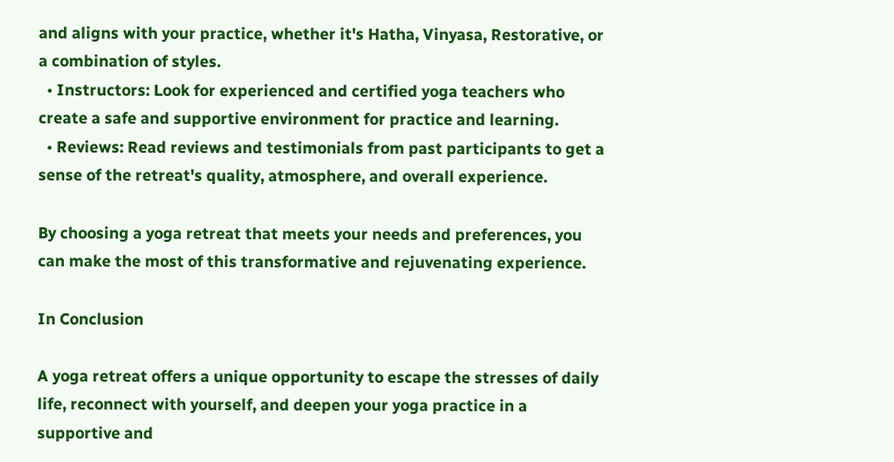and aligns with your practice, whether it's Hatha, Vinyasa, Restorative, or a combination of styles.
  • Instructors: Look for experienced and certified yoga teachers who create a safe and supportive environment for practice and learning.
  • Reviews: Read reviews and testimonials from past participants to get a sense of the retreat's quality, atmosphere, and overall experience.

By choosing a yoga retreat that meets your needs and preferences, you can make the most of this transformative and rejuvenating experience.

In Conclusion

A yoga retreat offers a unique opportunity to escape the stresses of daily life, reconnect with yourself, and deepen your yoga practice in a supportive and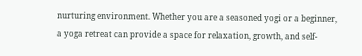nurturing environment. Whether you are a seasoned yogi or a beginner, a yoga retreat can provide a space for relaxation, growth, and self-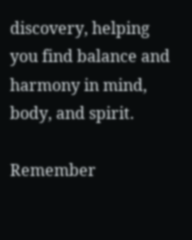discovery, helping you find balance and harmony in mind, body, and spirit.

Remember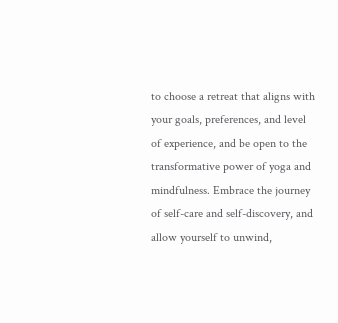to choose a retreat that aligns with your goals, preferences, and level of experience, and be open to the transformative power of yoga and mindfulness. Embrace the journey of self-care and self-discovery, and allow yourself to unwind,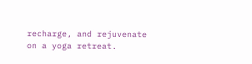recharge, and rejuvenate on a yoga retreat.